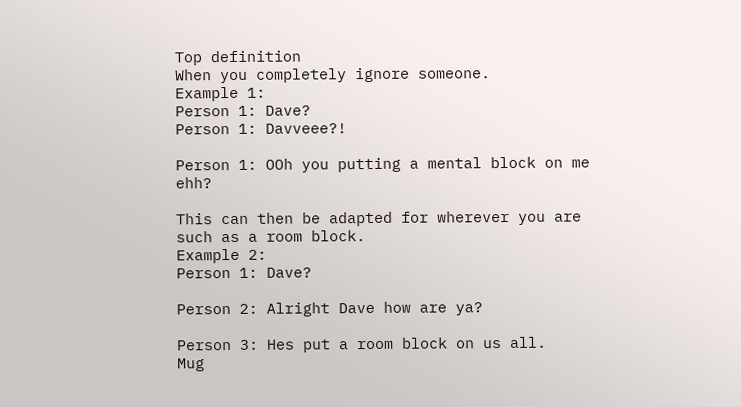Top definition
When you completely ignore someone.
Example 1:
Person 1: Dave?
Person 1: Davveee?!

Person 1: OOh you putting a mental block on me ehh?

This can then be adapted for wherever you are such as a room block.
Example 2:
Person 1: Dave?

Person 2: Alright Dave how are ya?

Person 3: Hes put a room block on us all.
Mug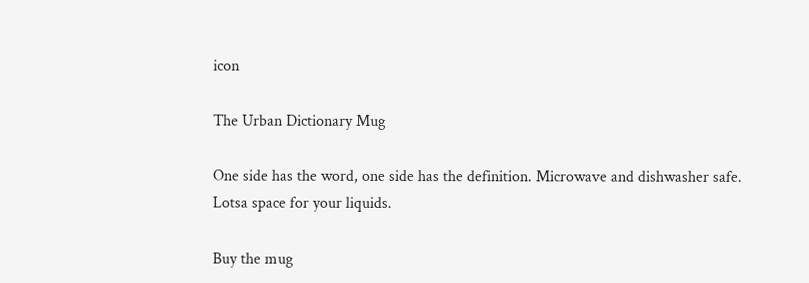icon

The Urban Dictionary Mug

One side has the word, one side has the definition. Microwave and dishwasher safe. Lotsa space for your liquids.

Buy the mug